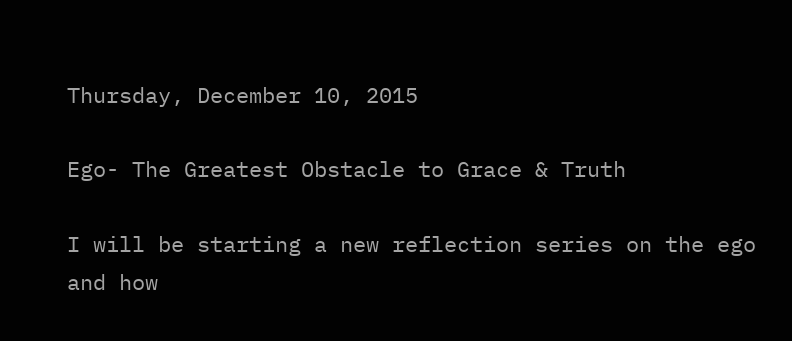Thursday, December 10, 2015

Ego- The Greatest Obstacle to Grace & Truth

I will be starting a new reflection series on the ego and how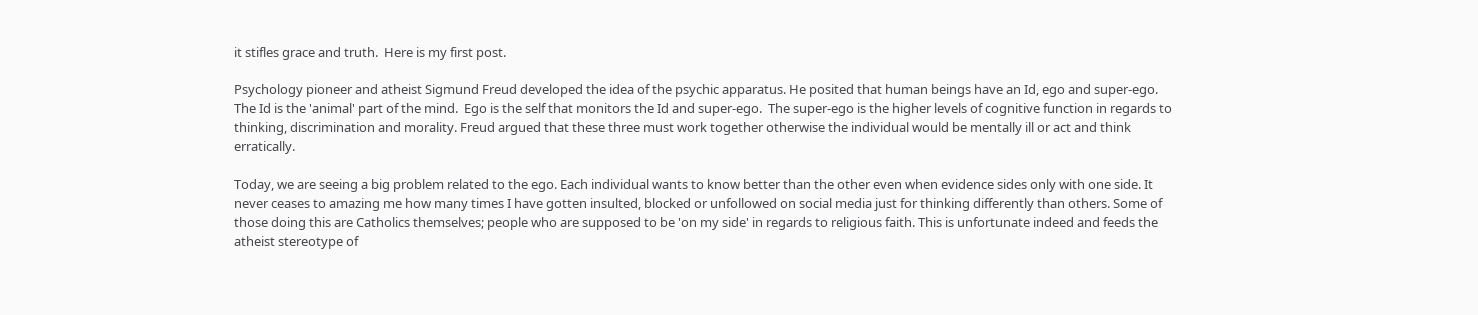it stifles grace and truth.  Here is my first post.

Psychology pioneer and atheist Sigmund Freud developed the idea of the psychic apparatus. He posited that human beings have an Id, ego and super-ego.  The Id is the 'animal' part of the mind.  Ego is the self that monitors the Id and super-ego.  The super-ego is the higher levels of cognitive function in regards to thinking, discrimination and morality. Freud argued that these three must work together otherwise the individual would be mentally ill or act and think erratically.

Today, we are seeing a big problem related to the ego. Each individual wants to know better than the other even when evidence sides only with one side. It never ceases to amazing me how many times I have gotten insulted, blocked or unfollowed on social media just for thinking differently than others. Some of those doing this are Catholics themselves; people who are supposed to be 'on my side' in regards to religious faith. This is unfortunate indeed and feeds the atheist stereotype of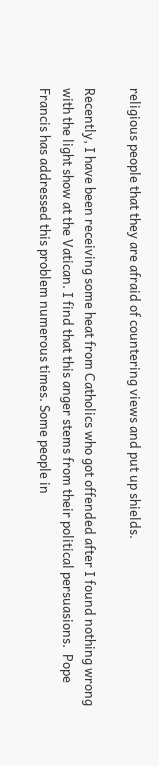religious people that they are afraid of countering views and put up shields.

Recently, I have been receiving some heat from Catholics who got offended after I found nothing wrong with the light show at the Vatican. I find that this anger stems from their political persuasions.  Pope Francis has addressed this problem numerous times. Some people in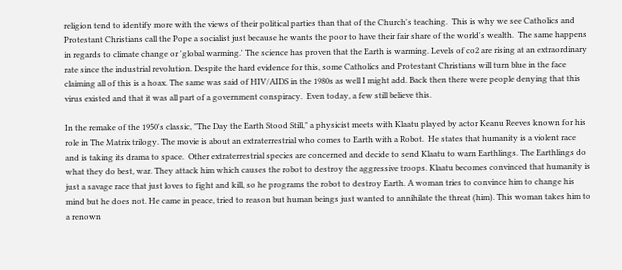religion tend to identify more with the views of their political parties than that of the Church's teaching.  This is why we see Catholics and Protestant Christians call the Pope a socialist just because he wants the poor to have their fair share of the world's wealth.  The same happens in regards to climate change or 'global warming.' The science has proven that the Earth is warming. Levels of co2 are rising at an extraordinary rate since the industrial revolution. Despite the hard evidence for this, some Catholics and Protestant Christians will turn blue in the face claiming all of this is a hoax. The same was said of HIV/AIDS in the 1980s as well I might add. Back then there were people denying that this virus existed and that it was all part of a government conspiracy.  Even today, a few still believe this.

In the remake of the 1950's classic, "The Day the Earth Stood Still," a physicist meets with Klaatu played by actor Keanu Reeves known for his role in The Matrix trilogy. The movie is about an extraterrestrial who comes to Earth with a Robot.  He states that humanity is a violent race and is taking its drama to space.  Other extraterrestrial species are concerned and decide to send Klaatu to warn Earthlings. The Earthlings do what they do best, war. They attack him which causes the robot to destroy the aggressive troops. Klaatu becomes convinced that humanity is just a savage race that just loves to fight and kill, so he programs the robot to destroy Earth. A woman tries to convince him to change his mind but he does not. He came in peace, tried to reason but human beings just wanted to annihilate the threat (him). This woman takes him to a renown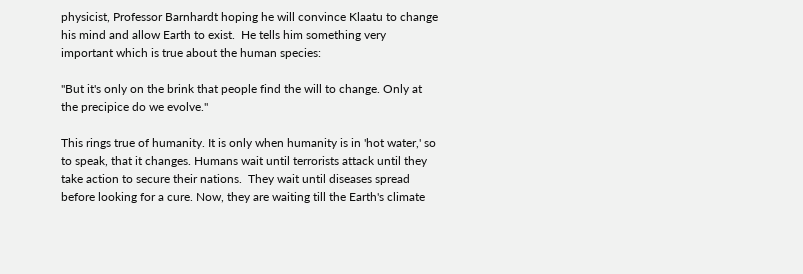physicist, Professor Barnhardt hoping he will convince Klaatu to change his mind and allow Earth to exist.  He tells him something very important which is true about the human species:

"But it's only on the brink that people find the will to change. Only at the precipice do we evolve."

This rings true of humanity. It is only when humanity is in 'hot water,' so to speak, that it changes. Humans wait until terrorists attack until they take action to secure their nations.  They wait until diseases spread before looking for a cure. Now, they are waiting till the Earth's climate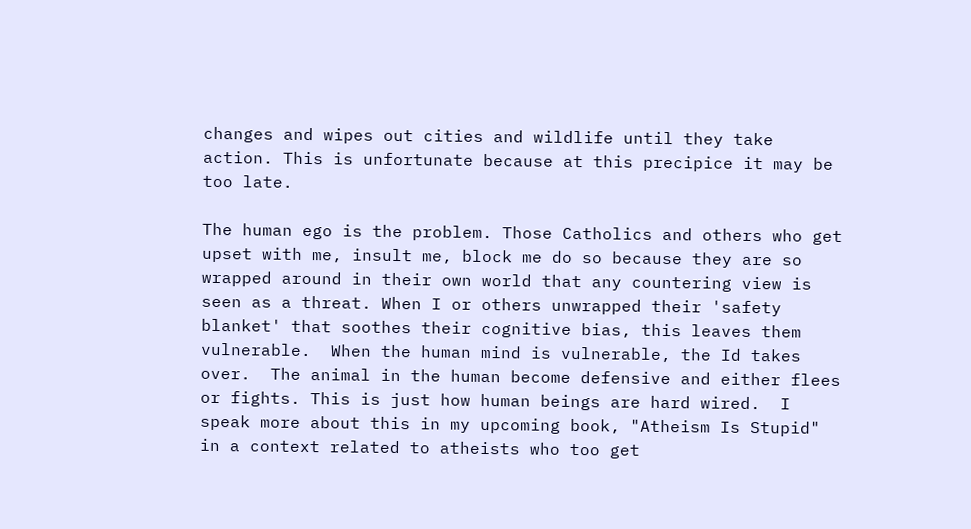changes and wipes out cities and wildlife until they take action. This is unfortunate because at this precipice it may be too late.

The human ego is the problem. Those Catholics and others who get upset with me, insult me, block me do so because they are so wrapped around in their own world that any countering view is seen as a threat. When I or others unwrapped their 'safety blanket' that soothes their cognitive bias, this leaves them vulnerable.  When the human mind is vulnerable, the Id takes over.  The animal in the human become defensive and either flees or fights. This is just how human beings are hard wired.  I speak more about this in my upcoming book, "Atheism Is Stupid" in a context related to atheists who too get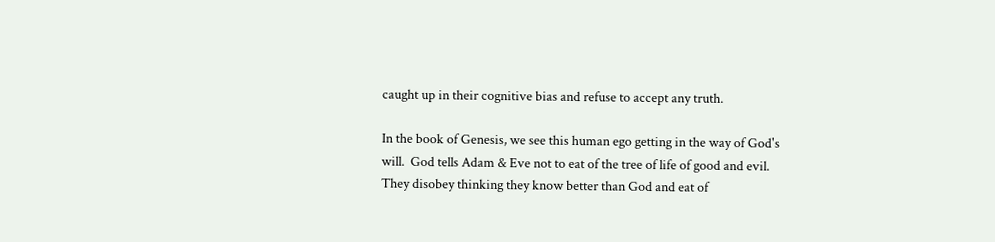caught up in their cognitive bias and refuse to accept any truth.

In the book of Genesis, we see this human ego getting in the way of God's will.  God tells Adam & Eve not to eat of the tree of life of good and evil. They disobey thinking they know better than God and eat of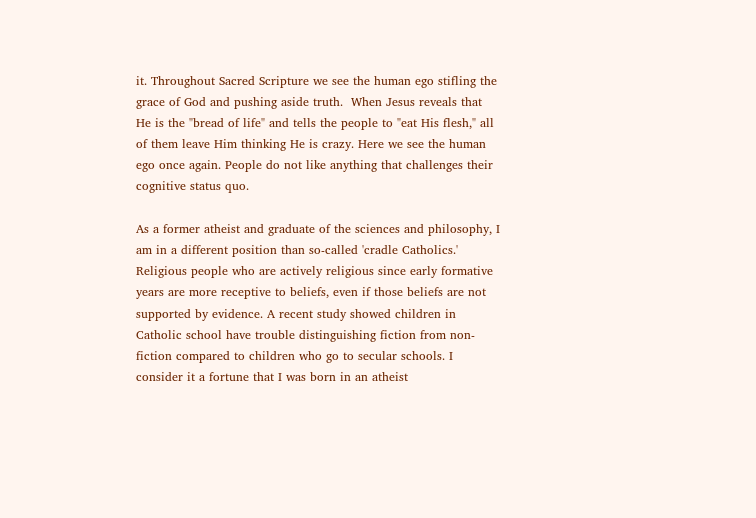it. Throughout Sacred Scripture we see the human ego stifling the grace of God and pushing aside truth.  When Jesus reveals that He is the "bread of life" and tells the people to "eat His flesh," all of them leave Him thinking He is crazy. Here we see the human ego once again. People do not like anything that challenges their cognitive status quo.

As a former atheist and graduate of the sciences and philosophy, I am in a different position than so-called 'cradle Catholics.'  Religious people who are actively religious since early formative years are more receptive to beliefs, even if those beliefs are not supported by evidence. A recent study showed children in Catholic school have trouble distinguishing fiction from non-fiction compared to children who go to secular schools. I consider it a fortune that I was born in an atheist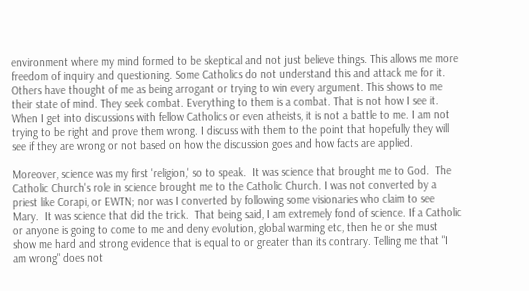environment where my mind formed to be skeptical and not just believe things. This allows me more freedom of inquiry and questioning. Some Catholics do not understand this and attack me for it.  Others have thought of me as being arrogant or trying to win every argument. This shows to me their state of mind. They seek combat. Everything to them is a combat. That is not how I see it.  When I get into discussions with fellow Catholics or even atheists, it is not a battle to me. I am not trying to be right and prove them wrong. I discuss with them to the point that hopefully they will see if they are wrong or not based on how the discussion goes and how facts are applied.

Moreover, science was my first 'religion,' so to speak.  It was science that brought me to God.  The Catholic Church's role in science brought me to the Catholic Church. I was not converted by a priest like Corapi, or EWTN; nor was I converted by following some visionaries who claim to see Mary.  It was science that did the trick.  That being said, I am extremely fond of science. If a Catholic or anyone is going to come to me and deny evolution, global warming etc, then he or she must show me hard and strong evidence that is equal to or greater than its contrary. Telling me that "I am wrong" does not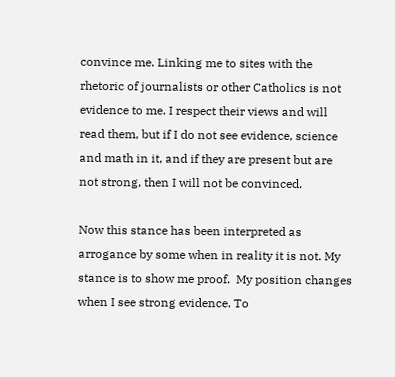convince me. Linking me to sites with the rhetoric of journalists or other Catholics is not evidence to me. I respect their views and will read them, but if I do not see evidence, science and math in it, and if they are present but are not strong, then I will not be convinced.

Now this stance has been interpreted as arrogance by some when in reality it is not. My stance is to show me proof.  My position changes when I see strong evidence. To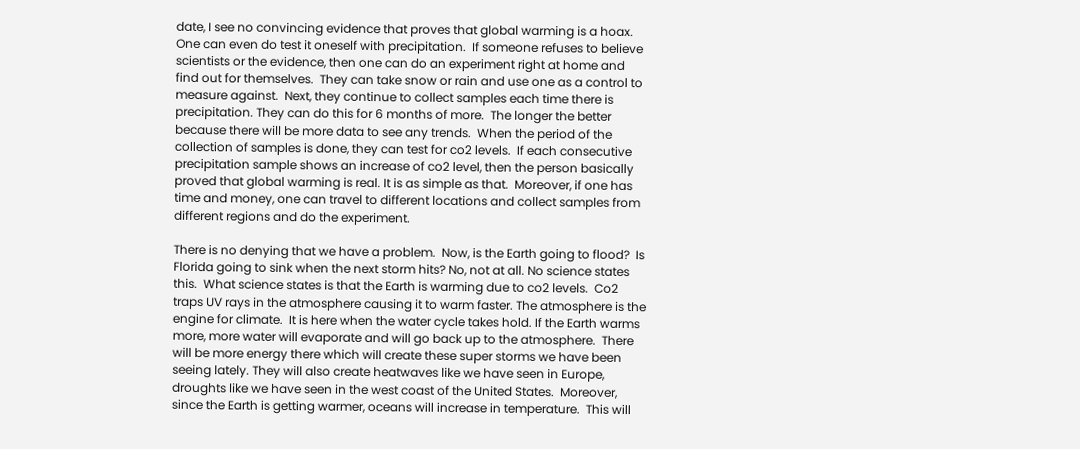date, I see no convincing evidence that proves that global warming is a hoax.  One can even do test it oneself with precipitation.  If someone refuses to believe scientists or the evidence, then one can do an experiment right at home and find out for themselves.  They can take snow or rain and use one as a control to measure against.  Next, they continue to collect samples each time there is precipitation. They can do this for 6 months of more.  The longer the better because there will be more data to see any trends.  When the period of the collection of samples is done, they can test for co2 levels.  If each consecutive precipitation sample shows an increase of co2 level, then the person basically proved that global warming is real. It is as simple as that.  Moreover, if one has time and money, one can travel to different locations and collect samples from different regions and do the experiment.

There is no denying that we have a problem.  Now, is the Earth going to flood?  Is Florida going to sink when the next storm hits? No, not at all. No science states this.  What science states is that the Earth is warming due to co2 levels.  Co2 traps UV rays in the atmosphere causing it to warm faster. The atmosphere is the engine for climate.  It is here when the water cycle takes hold. If the Earth warms more, more water will evaporate and will go back up to the atmosphere.  There will be more energy there which will create these super storms we have been seeing lately. They will also create heatwaves like we have seen in Europe, droughts like we have seen in the west coast of the United States.  Moreover, since the Earth is getting warmer, oceans will increase in temperature.  This will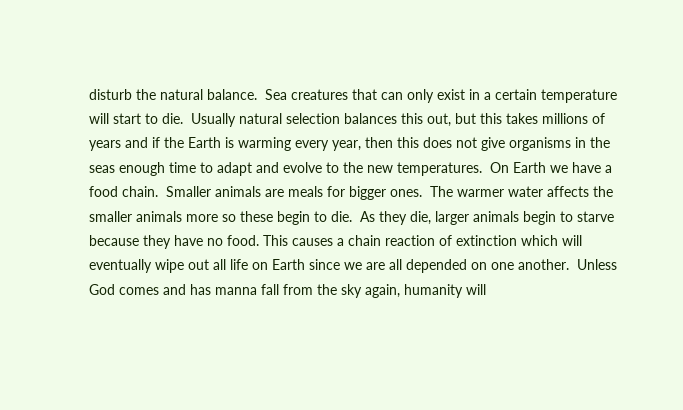disturb the natural balance.  Sea creatures that can only exist in a certain temperature will start to die.  Usually natural selection balances this out, but this takes millions of years and if the Earth is warming every year, then this does not give organisms in the seas enough time to adapt and evolve to the new temperatures.  On Earth we have a food chain.  Smaller animals are meals for bigger ones.  The warmer water affects the smaller animals more so these begin to die.  As they die, larger animals begin to starve because they have no food. This causes a chain reaction of extinction which will eventually wipe out all life on Earth since we are all depended on one another.  Unless God comes and has manna fall from the sky again, humanity will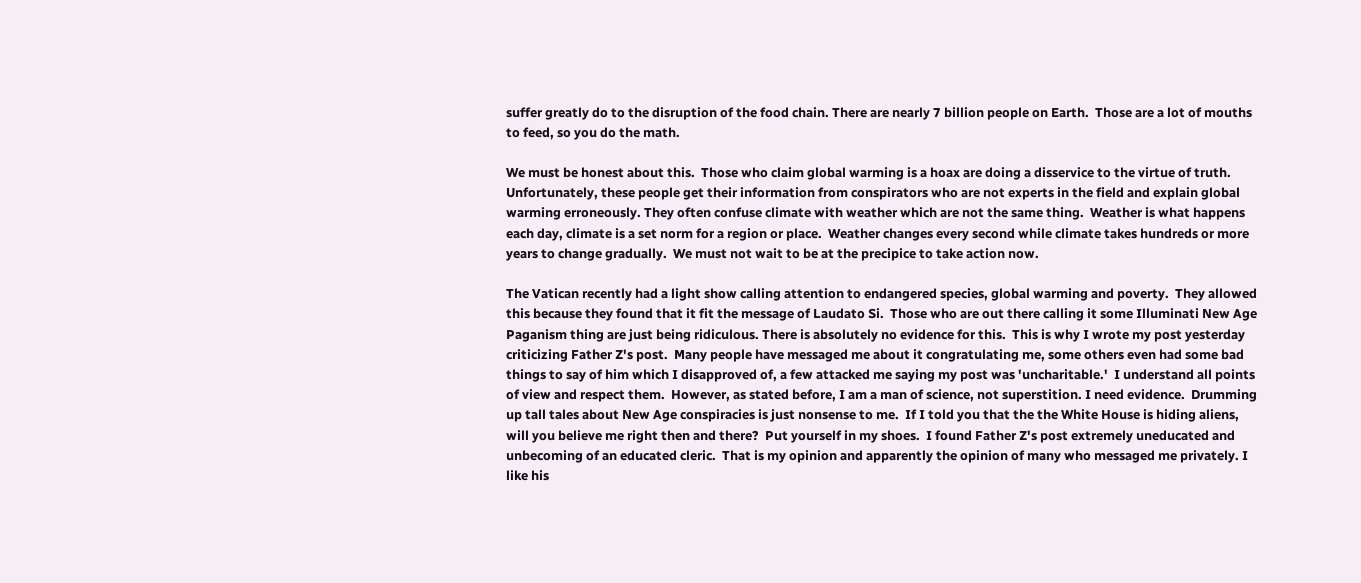suffer greatly do to the disruption of the food chain. There are nearly 7 billion people on Earth.  Those are a lot of mouths to feed, so you do the math.

We must be honest about this.  Those who claim global warming is a hoax are doing a disservice to the virtue of truth.  Unfortunately, these people get their information from conspirators who are not experts in the field and explain global warming erroneously. They often confuse climate with weather which are not the same thing.  Weather is what happens each day, climate is a set norm for a region or place.  Weather changes every second while climate takes hundreds or more years to change gradually.  We must not wait to be at the precipice to take action now.

The Vatican recently had a light show calling attention to endangered species, global warming and poverty.  They allowed this because they found that it fit the message of Laudato Si.  Those who are out there calling it some Illuminati New Age Paganism thing are just being ridiculous. There is absolutely no evidence for this.  This is why I wrote my post yesterday criticizing Father Z's post.  Many people have messaged me about it congratulating me, some others even had some bad things to say of him which I disapproved of, a few attacked me saying my post was 'uncharitable.'  I understand all points of view and respect them.  However, as stated before, I am a man of science, not superstition. I need evidence.  Drumming up tall tales about New Age conspiracies is just nonsense to me.  If I told you that the the White House is hiding aliens, will you believe me right then and there?  Put yourself in my shoes.  I found Father Z's post extremely uneducated and unbecoming of an educated cleric.  That is my opinion and apparently the opinion of many who messaged me privately. I like his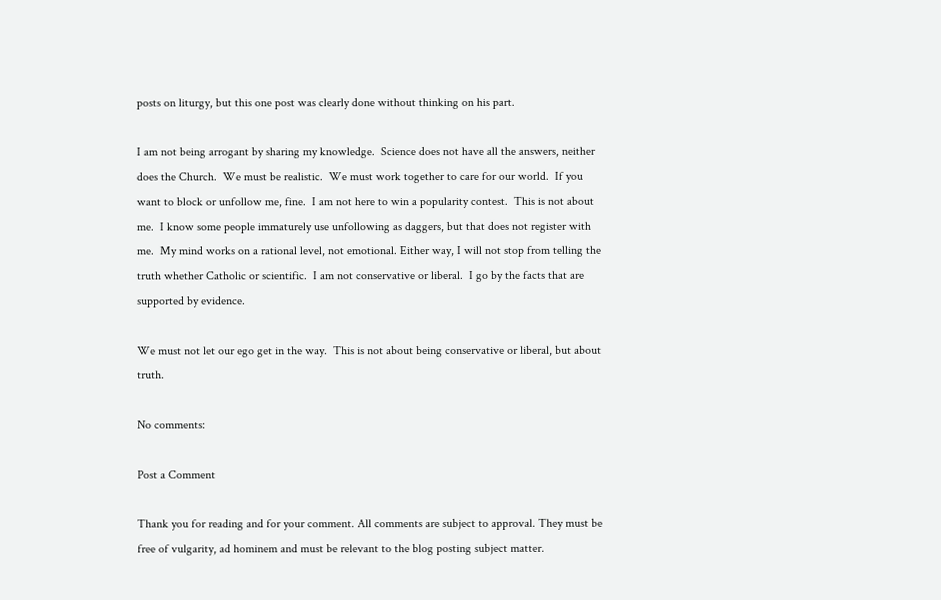posts on liturgy, but this one post was clearly done without thinking on his part.

I am not being arrogant by sharing my knowledge.  Science does not have all the answers, neither does the Church.  We must be realistic.  We must work together to care for our world.  If you want to block or unfollow me, fine.  I am not here to win a popularity contest.  This is not about me.  I know some people immaturely use unfollowing as daggers, but that does not register with me.  My mind works on a rational level, not emotional. Either way, I will not stop from telling the truth whether Catholic or scientific.  I am not conservative or liberal.  I go by the facts that are supported by evidence.

We must not let our ego get in the way.  This is not about being conservative or liberal, but about truth.

No comments:

Post a Comment

Thank you for reading and for your comment. All comments are subject to approval. They must be free of vulgarity, ad hominem and must be relevant to the blog posting subject matter.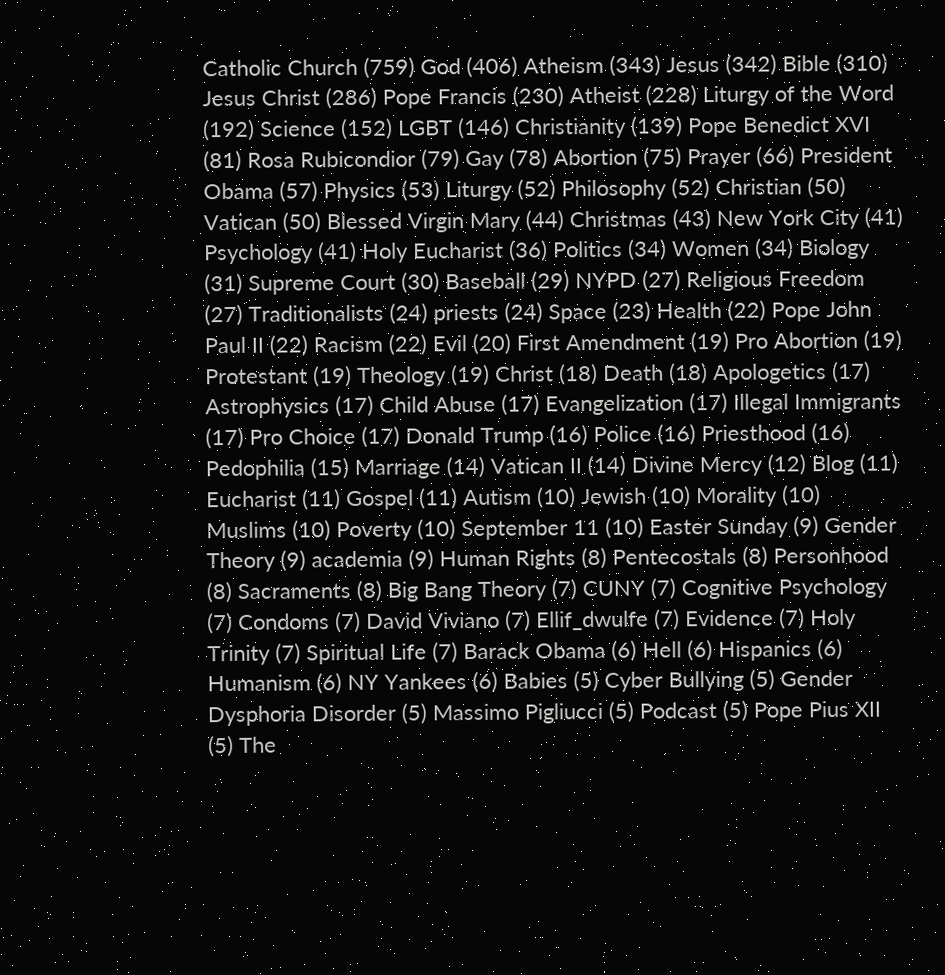Catholic Church (759) God (406) Atheism (343) Jesus (342) Bible (310) Jesus Christ (286) Pope Francis (230) Atheist (228) Liturgy of the Word (192) Science (152) LGBT (146) Christianity (139) Pope Benedict XVI (81) Rosa Rubicondior (79) Gay (78) Abortion (75) Prayer (66) President Obama (57) Physics (53) Liturgy (52) Philosophy (52) Christian (50) Vatican (50) Blessed Virgin Mary (44) Christmas (43) New York City (41) Psychology (41) Holy Eucharist (36) Politics (34) Women (34) Biology (31) Supreme Court (30) Baseball (29) NYPD (27) Religious Freedom (27) Traditionalists (24) priests (24) Space (23) Health (22) Pope John Paul II (22) Racism (22) Evil (20) First Amendment (19) Pro Abortion (19) Protestant (19) Theology (19) Christ (18) Death (18) Apologetics (17) Astrophysics (17) Child Abuse (17) Evangelization (17) Illegal Immigrants (17) Pro Choice (17) Donald Trump (16) Police (16) Priesthood (16) Pedophilia (15) Marriage (14) Vatican II (14) Divine Mercy (12) Blog (11) Eucharist (11) Gospel (11) Autism (10) Jewish (10) Morality (10) Muslims (10) Poverty (10) September 11 (10) Easter Sunday (9) Gender Theory (9) academia (9) Human Rights (8) Pentecostals (8) Personhood (8) Sacraments (8) Big Bang Theory (7) CUNY (7) Cognitive Psychology (7) Condoms (7) David Viviano (7) Ellif_dwulfe (7) Evidence (7) Holy Trinity (7) Spiritual Life (7) Barack Obama (6) Hell (6) Hispanics (6) Humanism (6) NY Yankees (6) Babies (5) Cyber Bullying (5) Gender Dysphoria Disorder (5) Massimo Pigliucci (5) Podcast (5) Pope Pius XII (5) The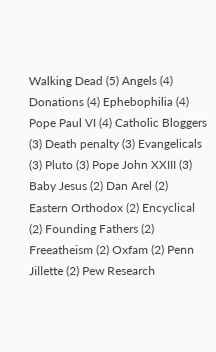Walking Dead (5) Angels (4) Donations (4) Ephebophilia (4) Pope Paul VI (4) Catholic Bloggers (3) Death penalty (3) Evangelicals (3) Pluto (3) Pope John XXIII (3) Baby Jesus (2) Dan Arel (2) Eastern Orthodox (2) Encyclical (2) Founding Fathers (2) Freeatheism (2) Oxfam (2) Penn Jillette (2) Pew Research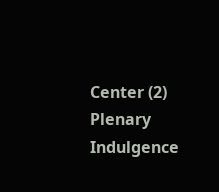Center (2) Plenary Indulgence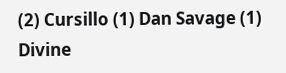(2) Cursillo (1) Dan Savage (1) Divine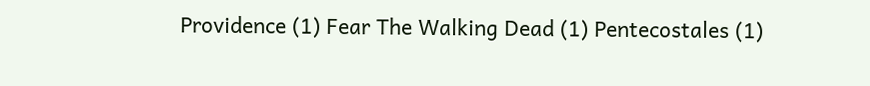Providence (1) Fear The Walking Dead (1) Pentecostales (1)